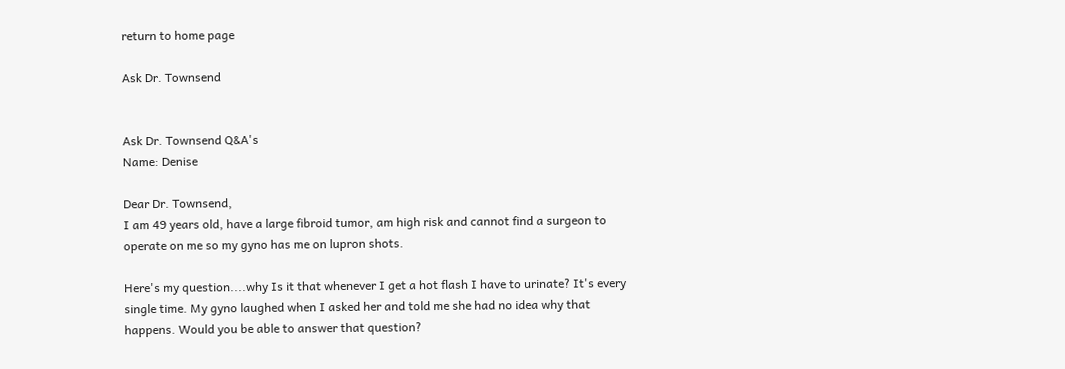return to home page

Ask Dr. Townsend


Ask Dr. Townsend Q&A's
Name: Denise

Dear Dr. Townsend,
I am 49 years old, have a large fibroid tumor, am high risk and cannot find a surgeon to operate on me so my gyno has me on lupron shots.

Here's my question....why Is it that whenever I get a hot flash I have to urinate? It's every single time. My gyno laughed when I asked her and told me she had no idea why that happens. Would you be able to answer that question?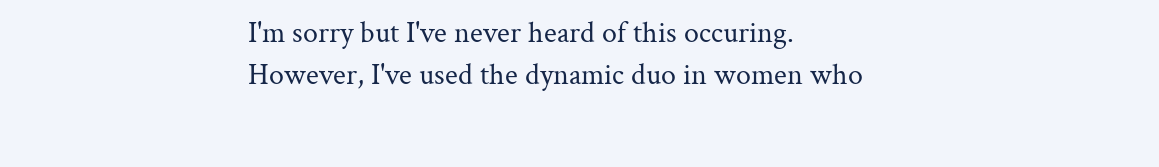I'm sorry but I've never heard of this occuring. However, I've used the dynamic duo in women who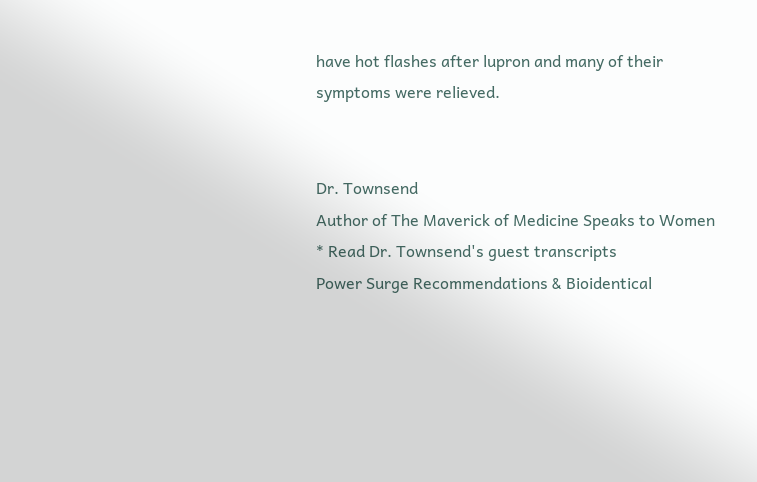have hot flashes after lupron and many of their symptoms were relieved.


Dr. Townsend
Author of The Maverick of Medicine Speaks to Women
* Read Dr. Townsend's guest transcripts
Power Surge Recommendations & Bioidentical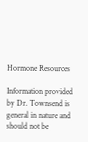Hormone Resources

Information provided by Dr. Townsend is general in nature and should not be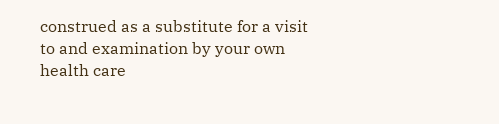construed as a substitute for a visit to and examination by your own health care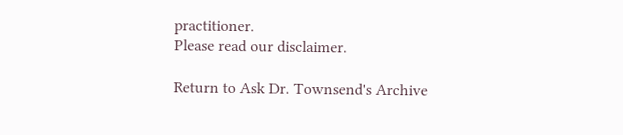practitioner.
Please read our disclaimer.

Return to Ask Dr. Townsend's Archive